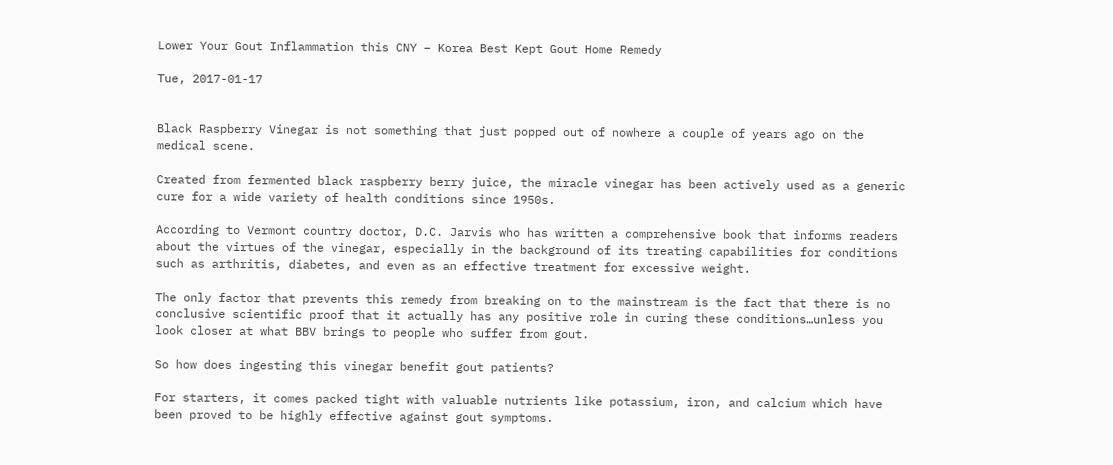Lower Your Gout Inflammation this CNY – Korea Best Kept Gout Home Remedy

Tue, 2017-01-17


Black Raspberry Vinegar is not something that just popped out of nowhere a couple of years ago on the medical scene.

Created from fermented black raspberry berry juice, the miracle vinegar has been actively used as a generic cure for a wide variety of health conditions since 1950s.

According to Vermont country doctor, D.C. Jarvis who has written a comprehensive book that informs readers about the virtues of the vinegar, especially in the background of its treating capabilities for conditions such as arthritis, diabetes, and even as an effective treatment for excessive weight.

The only factor that prevents this remedy from breaking on to the mainstream is the fact that there is no conclusive scientific proof that it actually has any positive role in curing these conditions…unless you look closer at what BBV brings to people who suffer from gout.

So how does ingesting this vinegar benefit gout patients?

For starters, it comes packed tight with valuable nutrients like potassium, iron, and calcium which have been proved to be highly effective against gout symptoms.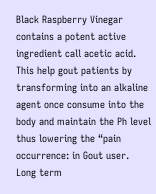Black Raspberry Vinegar contains a potent active ingredient call acetic acid. This help gout patients by transforming into an alkaline agent once consume into the body and maintain the Ph level thus lowering the “pain occurrence: in Gout user.  Long term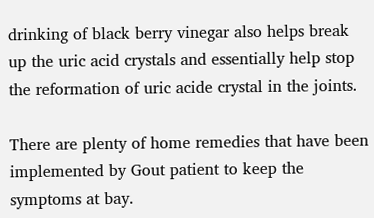drinking of black berry vinegar also helps break up the uric acid crystals and essentially help stop the reformation of uric acide crystal in the joints.

There are plenty of home remedies that have been implemented by Gout patient to keep the symptoms at bay.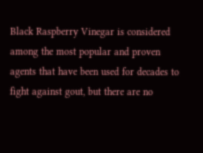Black Raspberry Vinegar is considered among the most popular and proven agents that have been used for decades to fight against gout, but there are no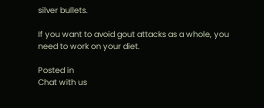silver bullets.

If you want to avoid gout attacks as a whole, you need to work on your diet.

Posted in
Chat with us